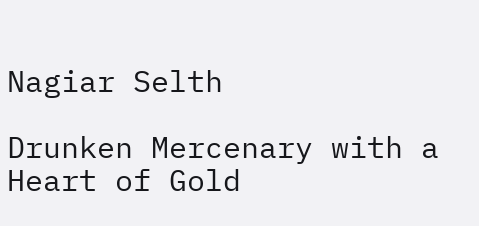Nagiar Selth

Drunken Mercenary with a Heart of Gold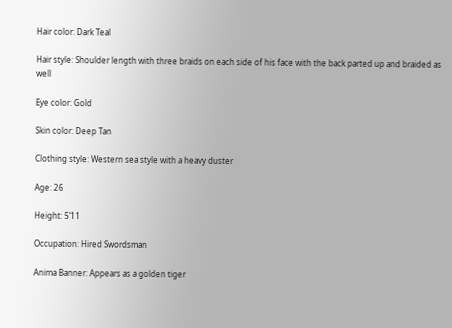Hair color: Dark Teal

Hair style: Shoulder length with three braids on each side of his face with the back parted up and braided as well

Eye color: Gold

Skin color: Deep Tan

Clothing style: Western sea style with a heavy duster

Age: 26

Height: 5’11

Occupation: Hired Swordsman

Anima Banner: Appears as a golden tiger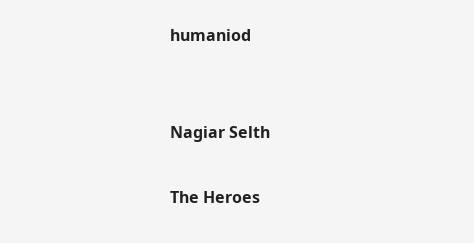humaniod


Nagiar Selth

The Heroes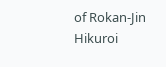of Rokan-Jin Hikuroi